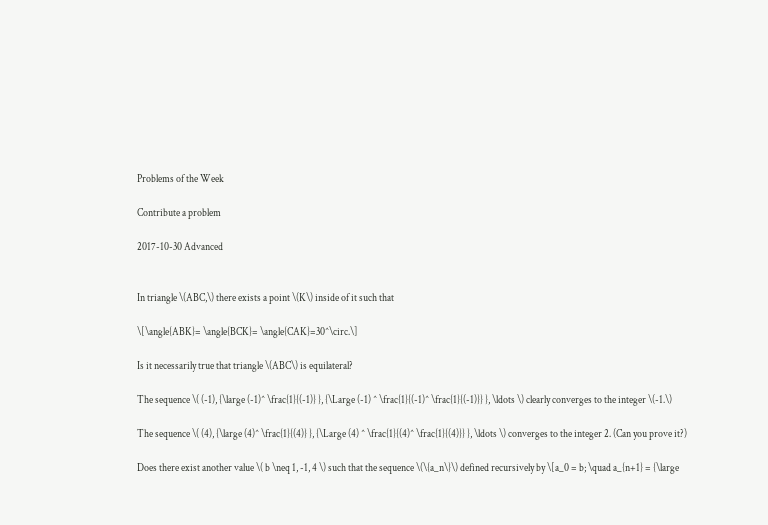Problems of the Week

Contribute a problem

2017-10-30 Advanced


In triangle \(ABC,\) there exists a point \(K\) inside of it such that

\[\angle{ABK}= \angle{BCK}= \angle{CAK}=30^\circ.\]

Is it necessarily true that triangle \(ABC\) is equilateral?

The sequence \( (-1), {\large (-1)^ \frac{1}{(-1)} }, {\Large (-1) ^ \frac{1}{(-1)^ \frac{1}{(-1)}} }, \ldots \) clearly converges to the integer \(-1.\)

The sequence \( (4), {\large (4)^ \frac{1}{(4)} }, {\Large (4) ^ \frac{1}{(4)^ \frac{1}{(4)}} }, \ldots \) converges to the integer 2. (Can you prove it?)

Does there exist another value \( b \neq 1, -1, 4 \) such that the sequence \(\{a_n\}\) defined recursively by \[a_0 = b; \quad a_{n+1} = {\large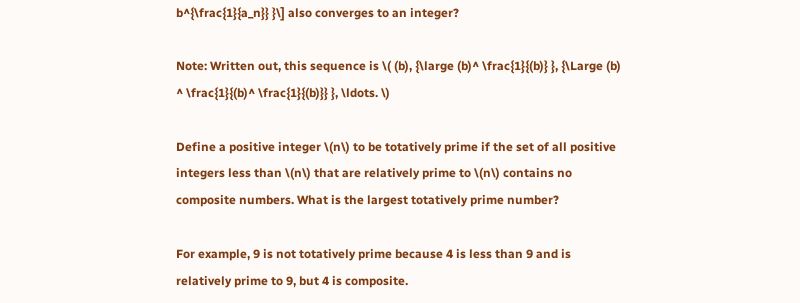b^{\frac{1}{a_n}} }\] also converges to an integer?

Note: Written out, this sequence is \( (b), {\large (b)^ \frac{1}{(b)} }, {\Large (b) ^ \frac{1}{(b)^ \frac{1}{(b)}} }, \ldots. \)

Define a positive integer \(n\) to be totatively prime if the set of all positive integers less than \(n\) that are relatively prime to \(n\) contains no composite numbers. What is the largest totatively prime number?

For example, 9 is not totatively prime because 4 is less than 9 and is relatively prime to 9, but 4 is composite.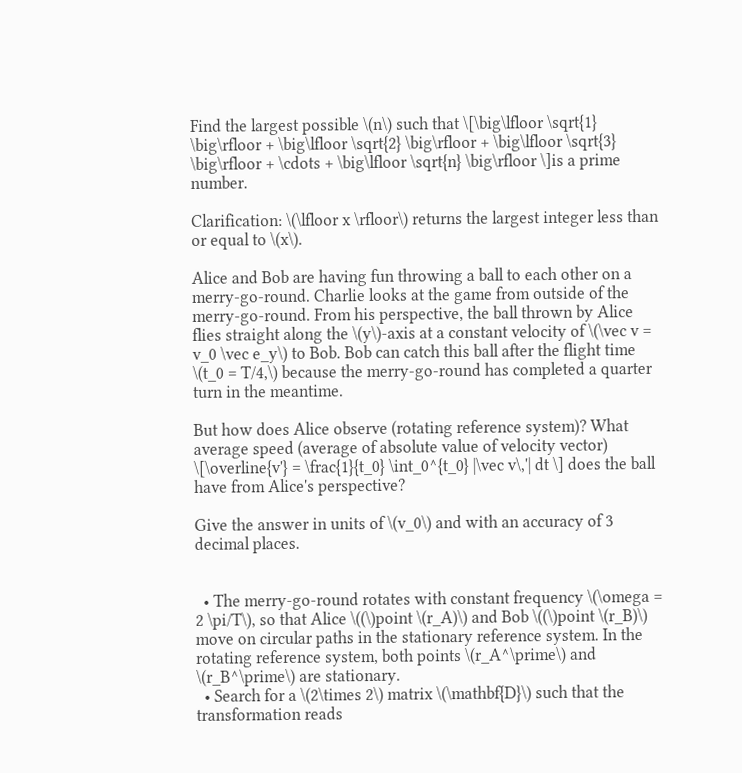Find the largest possible \(n\) such that \[\big\lfloor \sqrt{1} \big\rfloor + \big\lfloor \sqrt{2} \big\rfloor + \big\lfloor \sqrt{3} \big\rfloor + \cdots + \big\lfloor \sqrt{n} \big\rfloor \]is a prime number.

Clarification: \(\lfloor x \rfloor\) returns the largest integer less than or equal to \(x\).

Alice and Bob are having fun throwing a ball to each other on a merry-go-round. Charlie looks at the game from outside of the merry-go-round. From his perspective, the ball thrown by Alice flies straight along the \(y\)-axis at a constant velocity of \(\vec v = v_0 \vec e_y\) to Bob. Bob can catch this ball after the flight time \(t_0 = T/4,\) because the merry-go-round has completed a quarter turn in the meantime.

But how does Alice observe (rotating reference system)? What average speed (average of absolute value of velocity vector) \[\overline{v'} = \frac{1}{t_0} \int_0^{t_0} |\vec v\,'| dt \] does the ball have from Alice's perspective?

Give the answer in units of \(v_0\) and with an accuracy of 3 decimal places.


  • The merry-go-round rotates with constant frequency \(\omega = 2 \pi/T\), so that Alice \((\)point \(r_A)\) and Bob \((\)point \(r_B)\) move on circular paths in the stationary reference system. In the rotating reference system, both points \(r_A^\prime\) and \(r_B^\prime\) are stationary.
  • Search for a \(2\times 2\) matrix \(\mathbf{D}\) such that the transformation reads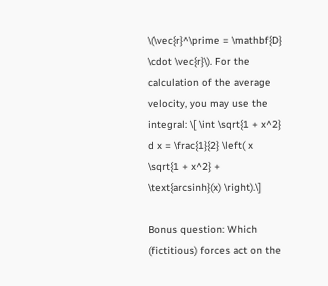\(\vec{r}^\prime = \mathbf{D} \cdot \vec{r}\). For the calculation of the average velocity, you may use the integral: \[ \int \sqrt{1 + x^2} d x = \frac{1}{2} \left( x \sqrt{1 + x^2} + \text{arcsinh}(x) \right).\]

Bonus question: Which (fictitious) forces act on the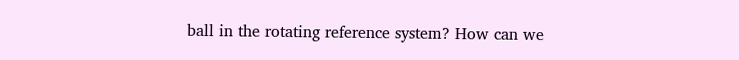ball in the rotating reference system? How can we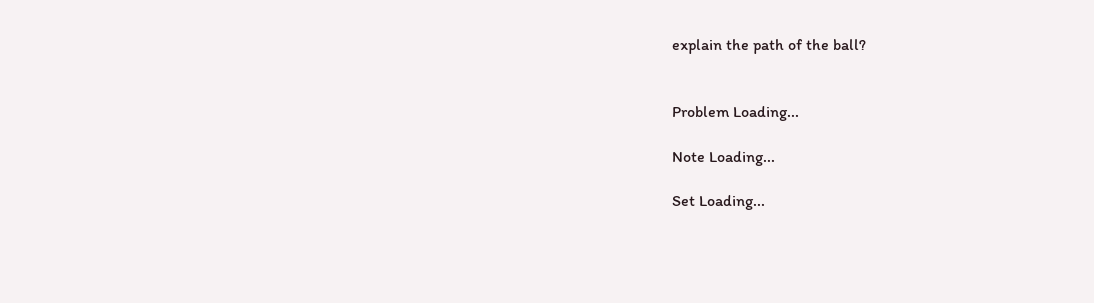explain the path of the ball?


Problem Loading...

Note Loading...

Set Loading...